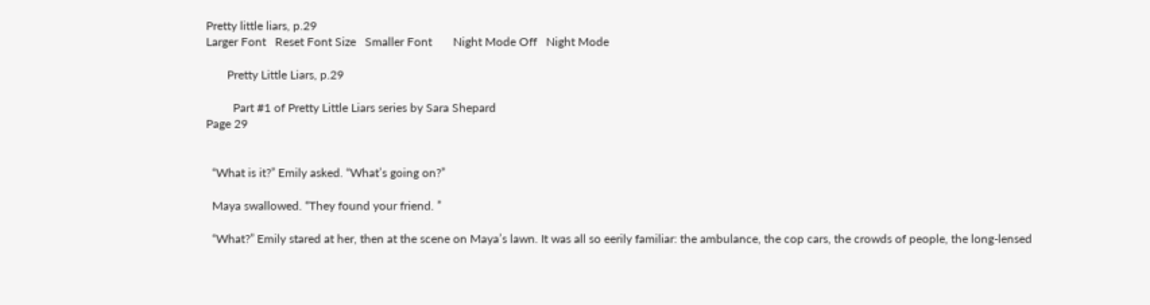Pretty little liars, p.29
Larger Font   Reset Font Size   Smaller Font       Night Mode Off   Night Mode

       Pretty Little Liars, p.29

         Part #1 of Pretty Little Liars series by Sara Shepard
Page 29


  “What is it?” Emily asked. “What’s going on?”

  Maya swallowed. “They found your friend. ”

  “What?” Emily stared at her, then at the scene on Maya’s lawn. It was all so eerily familiar: the ambulance, the cop cars, the crowds of people, the long-lensed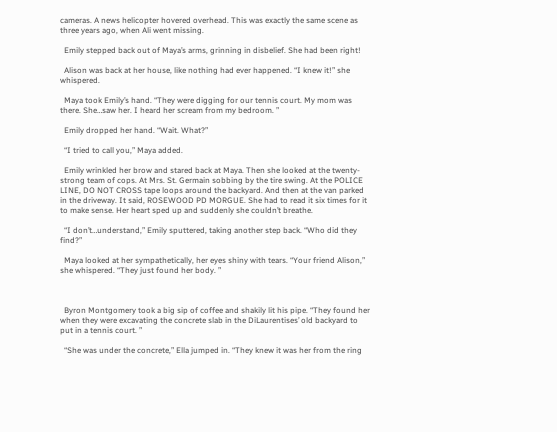cameras. A news helicopter hovered overhead. This was exactly the same scene as three years ago, when Ali went missing.

  Emily stepped back out of Maya’s arms, grinning in disbelief. She had been right!

  Alison was back at her house, like nothing had ever happened. “I knew it!” she whispered.

  Maya took Emily’s hand. “They were digging for our tennis court. My mom was there. She…saw her. I heard her scream from my bedroom. ”

  Emily dropped her hand. “Wait. What?”

  “I tried to call you,” Maya added.

  Emily wrinkled her brow and stared back at Maya. Then she looked at the twenty-strong team of cops. At Mrs. St. Germain sobbing by the tire swing. At the POLICE LINE, DO NOT CROSS tape loops around the backyard. And then at the van parked in the driveway. It said, ROSEWOOD PD MORGUE. She had to read it six times for it to make sense. Her heart sped up and suddenly she couldn’t breathe.

  “I don’t…understand,” Emily sputtered, taking another step back. “Who did they find?”

  Maya looked at her sympathetically, her eyes shiny with tears. “Your friend Alison,” she whispered. “They just found her body. ”



  Byron Montgomery took a big sip of coffee and shakily lit his pipe. “They found her when they were excavating the concrete slab in the DiLaurentises’ old backyard to put in a tennis court. ”

  “She was under the concrete,” Ella jumped in. “They knew it was her from the ring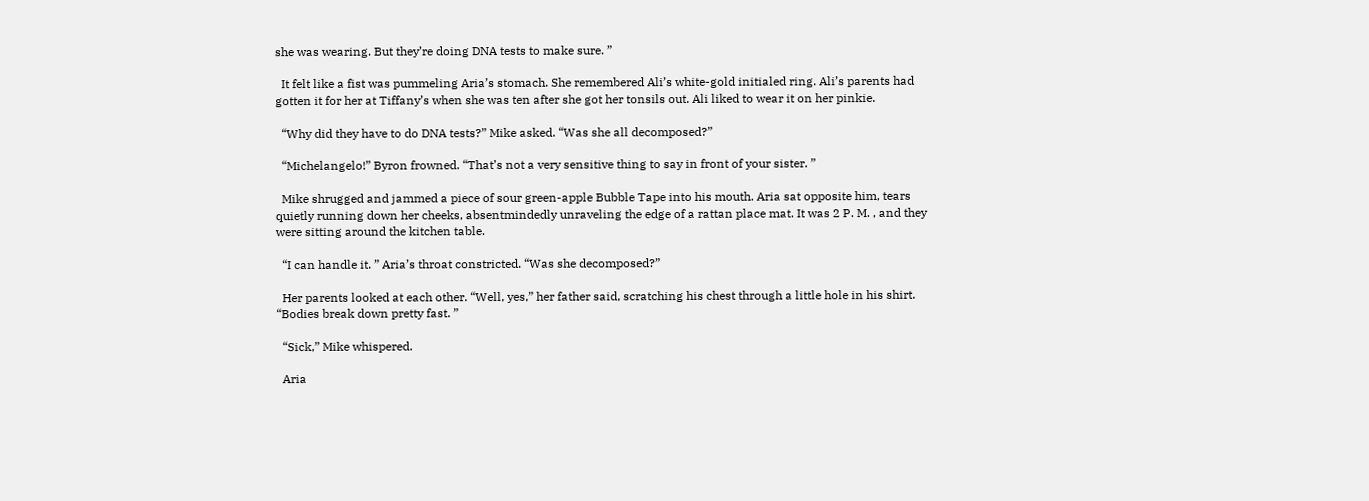she was wearing. But they’re doing DNA tests to make sure. ”

  It felt like a fist was pummeling Aria’s stomach. She remembered Ali’s white-gold initialed ring. Ali’s parents had gotten it for her at Tiffany’s when she was ten after she got her tonsils out. Ali liked to wear it on her pinkie.

  “Why did they have to do DNA tests?” Mike asked. “Was she all decomposed?”

  “Michelangelo!” Byron frowned. “That’s not a very sensitive thing to say in front of your sister. ”

  Mike shrugged and jammed a piece of sour green-apple Bubble Tape into his mouth. Aria sat opposite him, tears quietly running down her cheeks, absentmindedly unraveling the edge of a rattan place mat. It was 2 P. M. , and they were sitting around the kitchen table.

  “I can handle it. ” Aria’s throat constricted. “Was she decomposed?”

  Her parents looked at each other. “Well, yes,” her father said, scratching his chest through a little hole in his shirt. “Bodies break down pretty fast. ”

  “Sick,” Mike whispered.

  Aria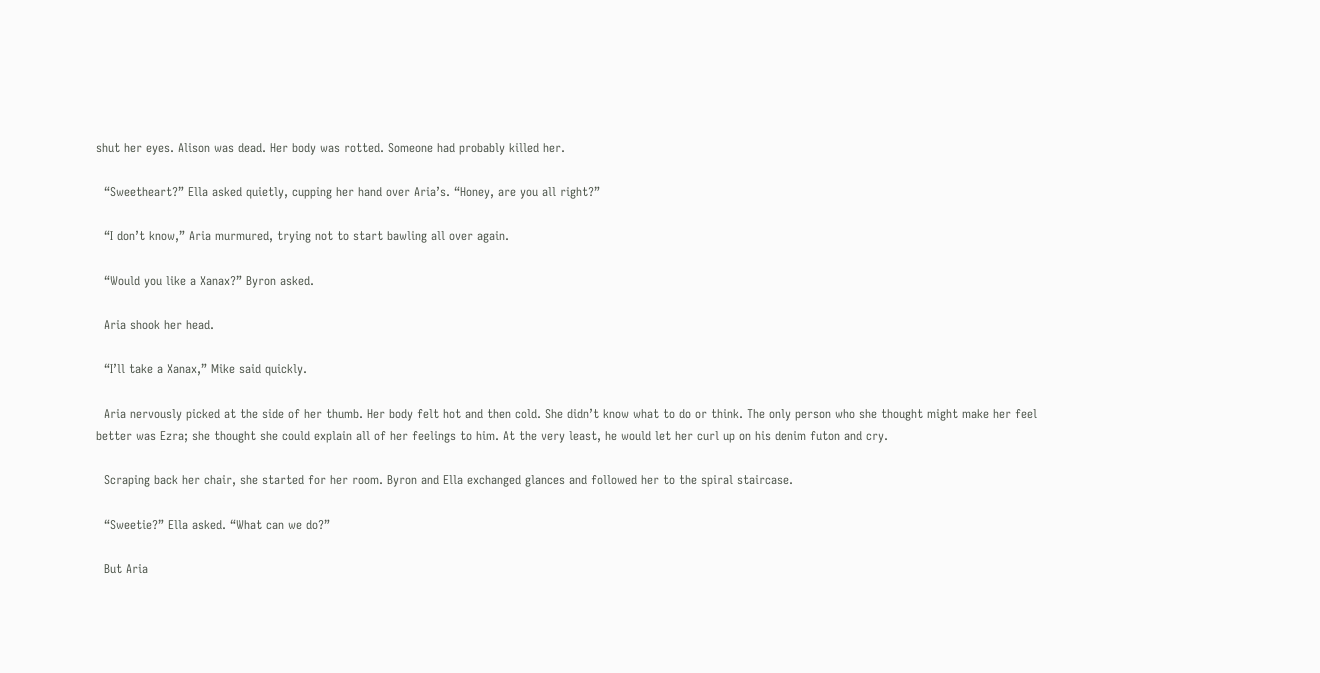shut her eyes. Alison was dead. Her body was rotted. Someone had probably killed her.

  “Sweetheart?” Ella asked quietly, cupping her hand over Aria’s. “Honey, are you all right?”

  “I don’t know,” Aria murmured, trying not to start bawling all over again.

  “Would you like a Xanax?” Byron asked.

  Aria shook her head.

  “I’ll take a Xanax,” Mike said quickly.

  Aria nervously picked at the side of her thumb. Her body felt hot and then cold. She didn’t know what to do or think. The only person who she thought might make her feel better was Ezra; she thought she could explain all of her feelings to him. At the very least, he would let her curl up on his denim futon and cry.

  Scraping back her chair, she started for her room. Byron and Ella exchanged glances and followed her to the spiral staircase.

  “Sweetie?” Ella asked. “What can we do?”

  But Aria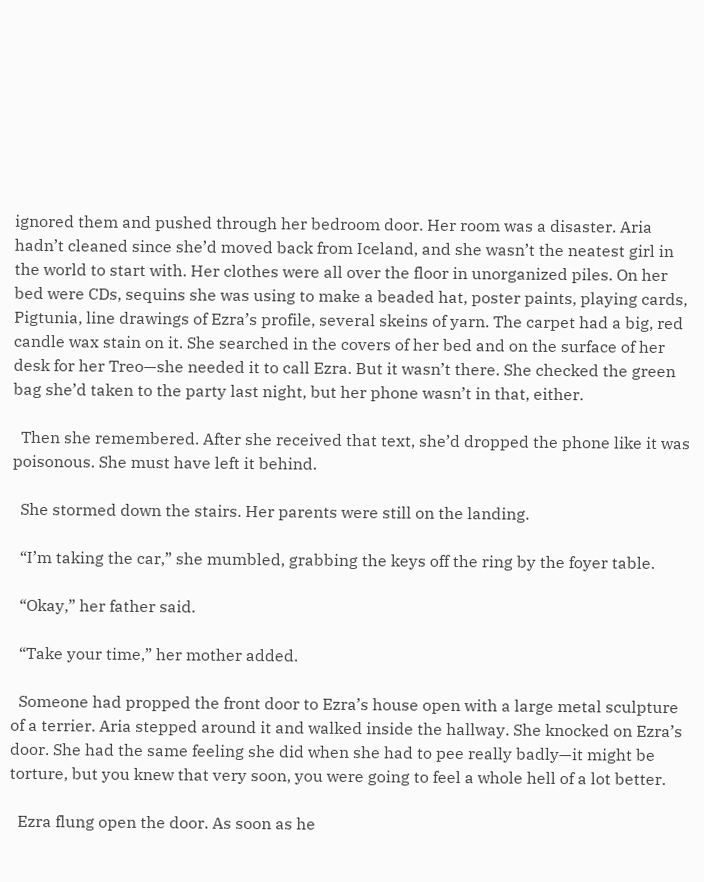ignored them and pushed through her bedroom door. Her room was a disaster. Aria hadn’t cleaned since she’d moved back from Iceland, and she wasn’t the neatest girl in the world to start with. Her clothes were all over the floor in unorganized piles. On her bed were CDs, sequins she was using to make a beaded hat, poster paints, playing cards, Pigtunia, line drawings of Ezra’s profile, several skeins of yarn. The carpet had a big, red candle wax stain on it. She searched in the covers of her bed and on the surface of her desk for her Treo—she needed it to call Ezra. But it wasn’t there. She checked the green bag she’d taken to the party last night, but her phone wasn’t in that, either.

  Then she remembered. After she received that text, she’d dropped the phone like it was poisonous. She must have left it behind.

  She stormed down the stairs. Her parents were still on the landing.

  “I’m taking the car,” she mumbled, grabbing the keys off the ring by the foyer table.

  “Okay,” her father said.

  “Take your time,” her mother added.

  Someone had propped the front door to Ezra’s house open with a large metal sculpture of a terrier. Aria stepped around it and walked inside the hallway. She knocked on Ezra’s door. She had the same feeling she did when she had to pee really badly—it might be torture, but you knew that very soon, you were going to feel a whole hell of a lot better.

  Ezra flung open the door. As soon as he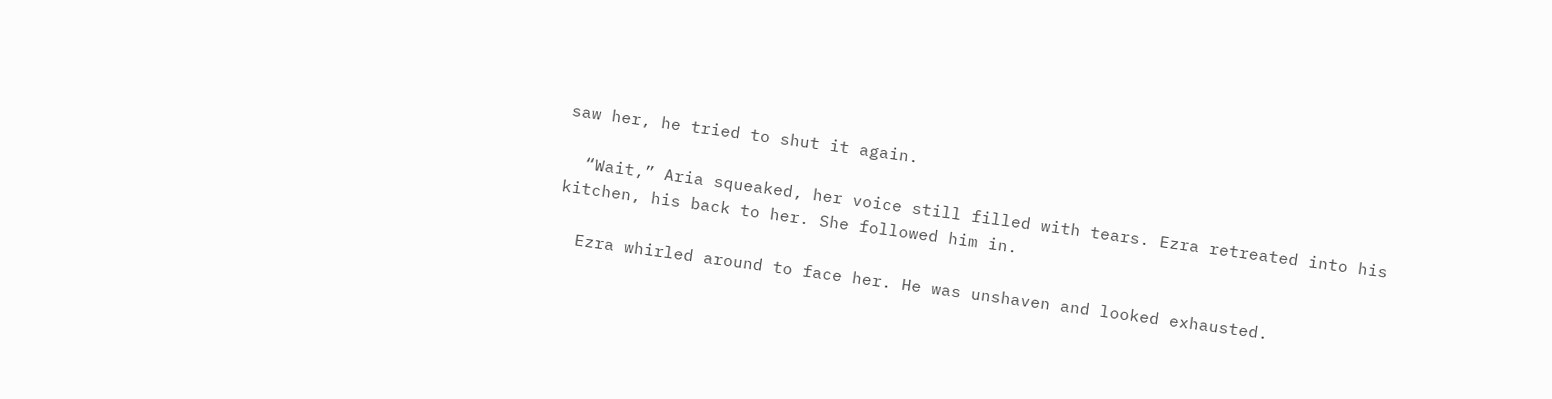saw her, he tried to shut it again.

  “Wait,” Aria squeaked, her voice still filled with tears. Ezra retreated into his kitchen, his back to her. She followed him in.

  Ezra whirled around to face her. He was unshaven and looked exhausted.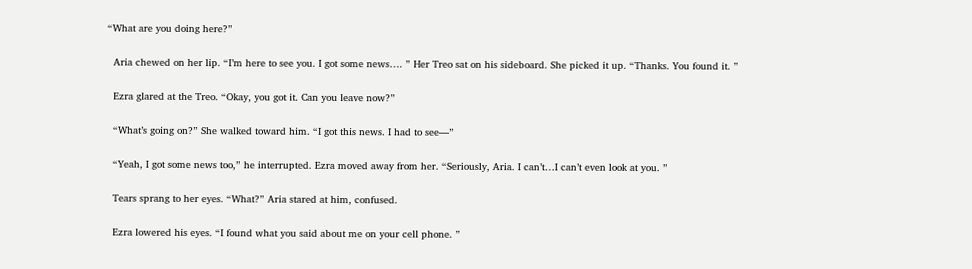“What are you doing here?”

  Aria chewed on her lip. “I’m here to see you. I got some news…. ” Her Treo sat on his sideboard. She picked it up. “Thanks. You found it. ”

  Ezra glared at the Treo. “Okay, you got it. Can you leave now?”

  “What’s going on?” She walked toward him. “I got this news. I had to see—”

  “Yeah, I got some news too,” he interrupted. Ezra moved away from her. “Seriously, Aria. I can’t…I can’t even look at you. ”

  Tears sprang to her eyes. “What?” Aria stared at him, confused.

  Ezra lowered his eyes. “I found what you said about me on your cell phone. ”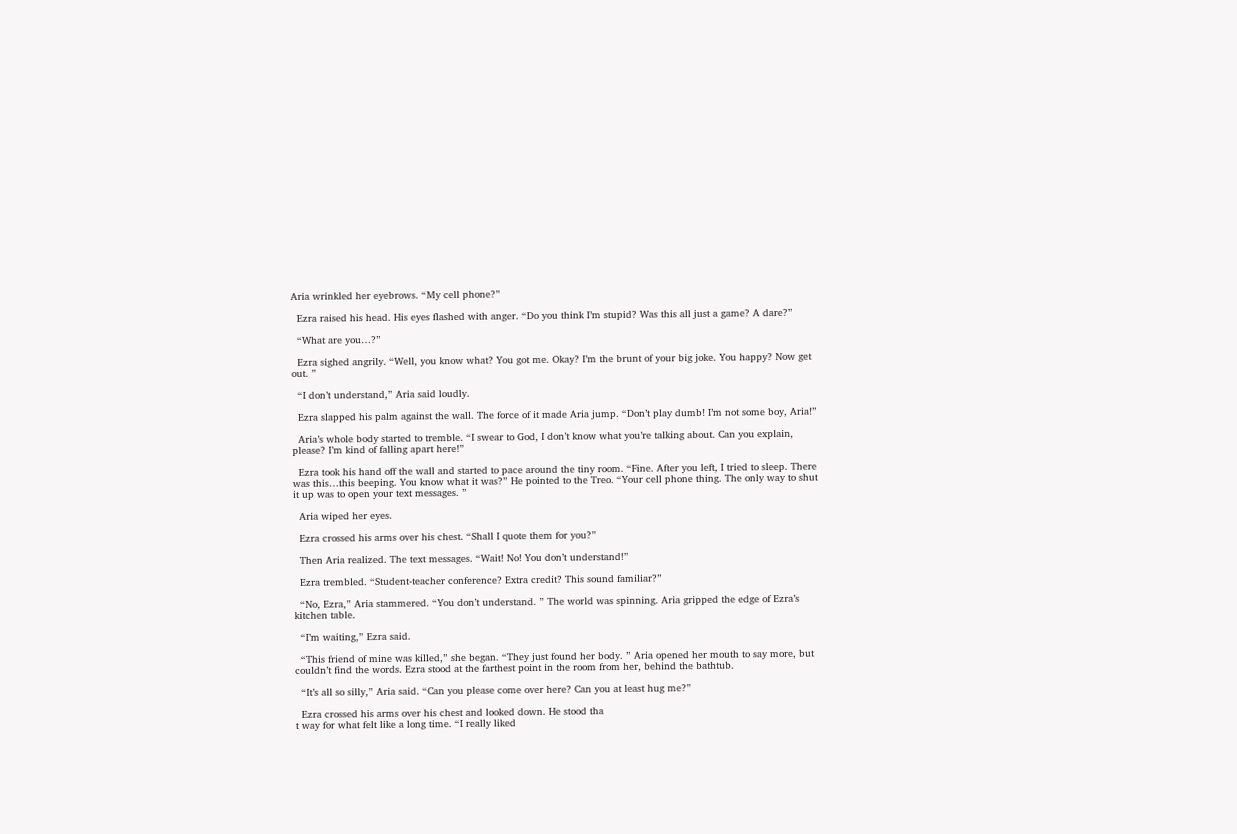Aria wrinkled her eyebrows. “My cell phone?”

  Ezra raised his head. His eyes flashed with anger. “Do you think I’m stupid? Was this all just a game? A dare?”

  “What are you…?”

  Ezra sighed angrily. “Well, you know what? You got me. Okay? I’m the brunt of your big joke. You happy? Now get out. ”

  “I don’t understand,” Aria said loudly.

  Ezra slapped his palm against the wall. The force of it made Aria jump. “Don’t play dumb! I’m not some boy, Aria!”

  Aria’s whole body started to tremble. “I swear to God, I don’t know what you’re talking about. Can you explain, please? I’m kind of falling apart here!”

  Ezra took his hand off the wall and started to pace around the tiny room. “Fine. After you left, I tried to sleep. There was this…this beeping. You know what it was?” He pointed to the Treo. “Your cell phone thing. The only way to shut it up was to open your text messages. ”

  Aria wiped her eyes.

  Ezra crossed his arms over his chest. “Shall I quote them for you?”

  Then Aria realized. The text messages. “Wait! No! You don’t understand!”

  Ezra trembled. “Student-teacher conference? Extra credit? This sound familiar?”

  “No, Ezra,” Aria stammered. “You don’t understand. ” The world was spinning. Aria gripped the edge of Ezra’s kitchen table.

  “I’m waiting,” Ezra said.

  “This friend of mine was killed,” she began. “They just found her body. ” Aria opened her mouth to say more, but couldn’t find the words. Ezra stood at the farthest point in the room from her, behind the bathtub.

  “It’s all so silly,” Aria said. “Can you please come over here? Can you at least hug me?”

  Ezra crossed his arms over his chest and looked down. He stood tha
t way for what felt like a long time. “I really liked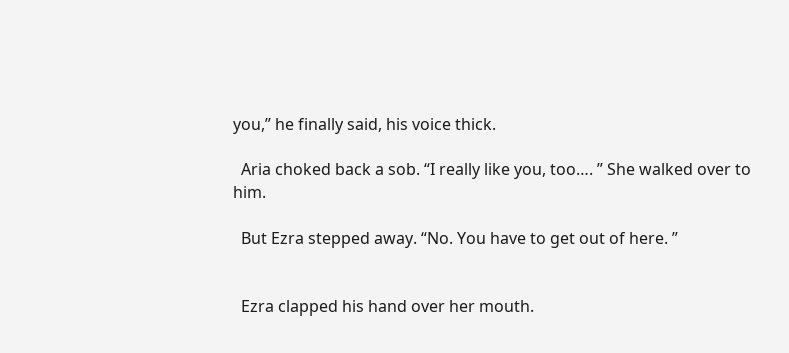you,” he finally said, his voice thick.

  Aria choked back a sob. “I really like you, too…. ” She walked over to him.

  But Ezra stepped away. “No. You have to get out of here. ”


  Ezra clapped his hand over her mouth.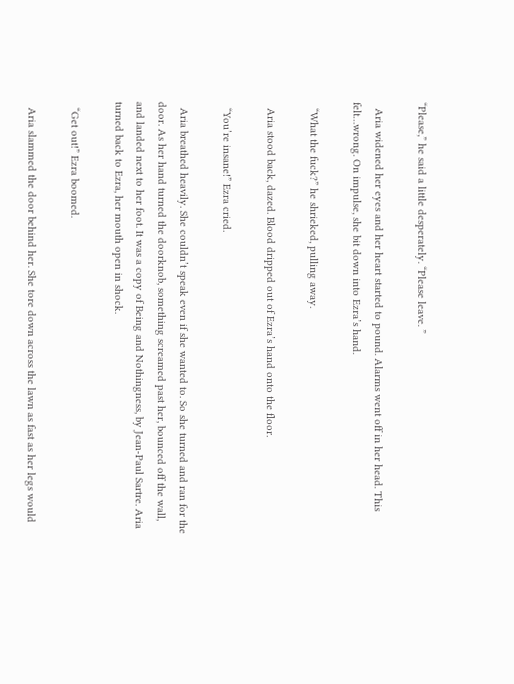“Please,” he said a little desperately. “Please leave. ”

  Aria widened her eyes and her heart started to pound. Alarms went off in her head. This felt…wrong. On impulse, she bit down into Ezra’s hand.

  “What the fuck?” he shrieked, pulling away.

  Aria stood back, dazed. Blood dripped out of Ezra’s hand onto the floor.

  “You’re insane!” Ezra cried.

  Aria breathed heavily. She couldn’t speak even if she wanted to. So she turned and ran for the door. As her hand turned the doorknob, something screamed past her, bounced off the wall, and landed next to her foot. It was a copy of Being and Nothingness, by Jean-Paul Sartre. Aria turned back to Ezra, her mouth open in shock.

  “Get out!” Ezra boomed.

  Aria slammed the door behind her. She tore down across the lawn as fast as her legs would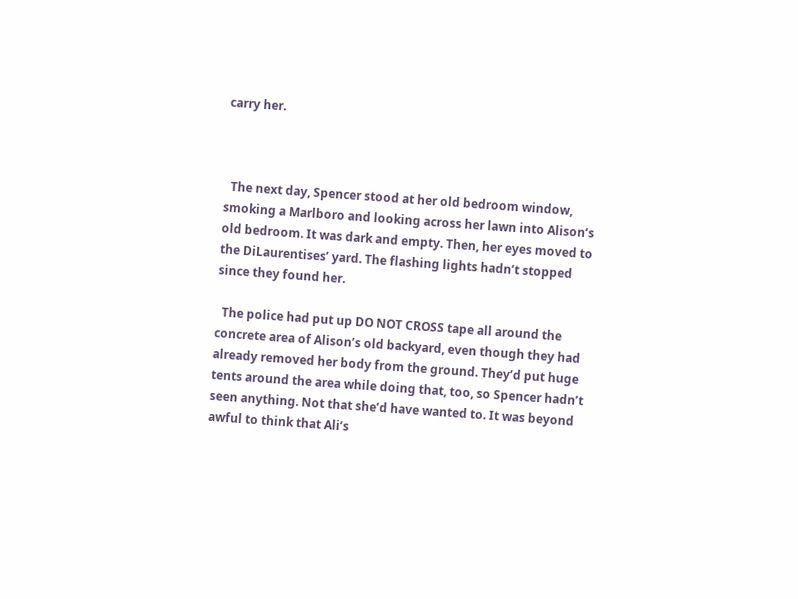carry her.



  The next day, Spencer stood at her old bedroom window, smoking a Marlboro and looking across her lawn into Alison’s old bedroom. It was dark and empty. Then, her eyes moved to the DiLaurentises’ yard. The flashing lights hadn’t stopped since they found her.

  The police had put up DO NOT CROSS tape all around the concrete area of Alison’s old backyard, even though they had already removed her body from the ground. They’d put huge tents around the area while doing that, too, so Spencer hadn’t seen anything. Not that she’d have wanted to. It was beyond awful to think that Ali’s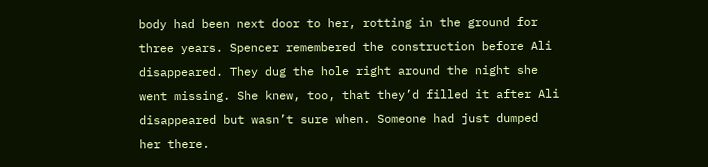body had been next door to her, rotting in the ground for three years. Spencer remembered the construction before Ali disappeared. They dug the hole right around the night she went missing. She knew, too, that they’d filled it after Ali disappeared but wasn’t sure when. Someone had just dumped her there.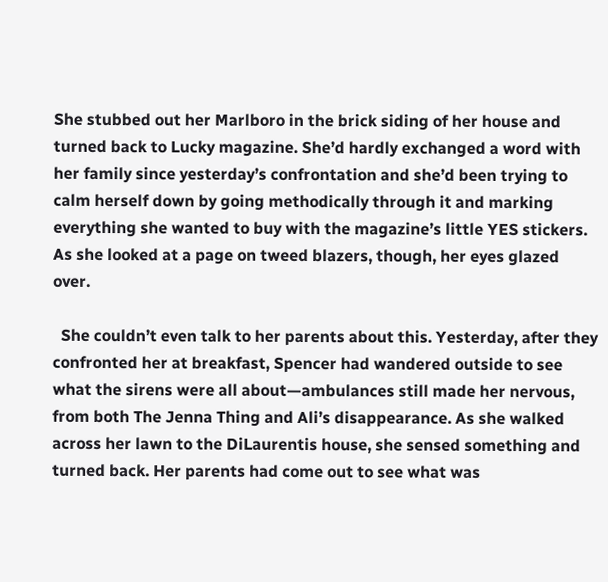She stubbed out her Marlboro in the brick siding of her house and turned back to Lucky magazine. She’d hardly exchanged a word with her family since yesterday’s confrontation and she’d been trying to calm herself down by going methodically through it and marking everything she wanted to buy with the magazine’s little YES stickers. As she looked at a page on tweed blazers, though, her eyes glazed over.

  She couldn’t even talk to her parents about this. Yesterday, after they confronted her at breakfast, Spencer had wandered outside to see what the sirens were all about—ambulances still made her nervous, from both The Jenna Thing and Ali’s disappearance. As she walked across her lawn to the DiLaurentis house, she sensed something and turned back. Her parents had come out to see what was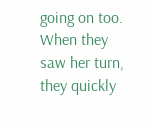going on too. When they saw her turn, they quickly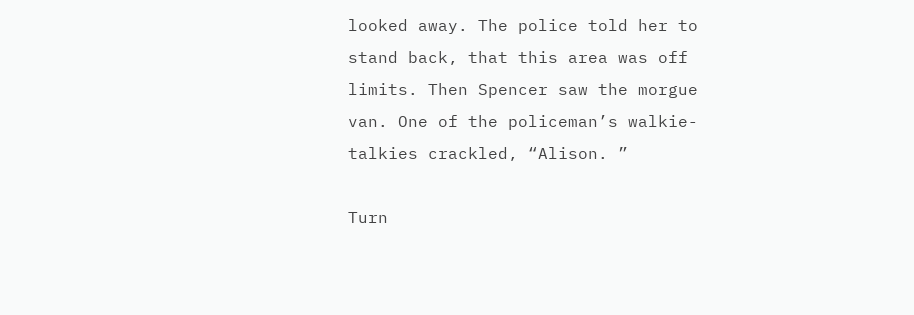looked away. The police told her to stand back, that this area was off limits. Then Spencer saw the morgue van. One of the policeman’s walkie-talkies crackled, “Alison. ”

Turn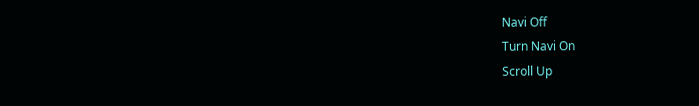Navi Off
Turn Navi On
Scroll Up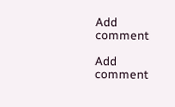Add comment

Add comment